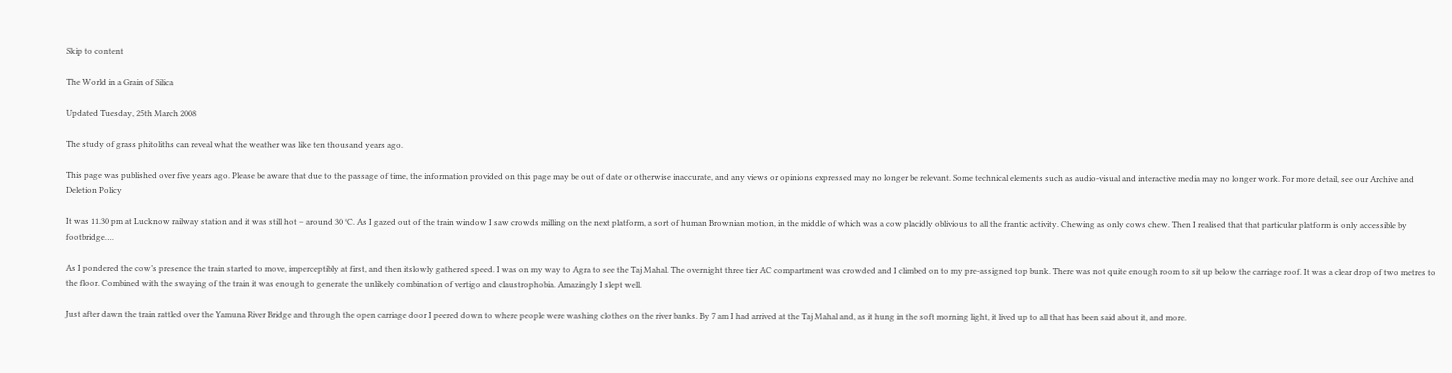Skip to content

The World in a Grain of Silica

Updated Tuesday, 25th March 2008

The study of grass phitoliths can reveal what the weather was like ten thousand years ago.

This page was published over five years ago. Please be aware that due to the passage of time, the information provided on this page may be out of date or otherwise inaccurate, and any views or opinions expressed may no longer be relevant. Some technical elements such as audio-visual and interactive media may no longer work. For more detail, see our Archive and Deletion Policy

It was 11.30 pm at Lucknow railway station and it was still hot – around 30 °C. As I gazed out of the train window I saw crowds milling on the next platform, a sort of human Brownian motion, in the middle of which was a cow placidly oblivious to all the frantic activity. Chewing as only cows chew. Then I realised that that particular platform is only accessible by footbridge….

As I pondered the cow’s presence the train started to move, imperceptibly at first, and then itslowly gathered speed. I was on my way to Agra to see the Taj Mahal. The overnight three tier AC compartment was crowded and I climbed on to my pre-assigned top bunk. There was not quite enough room to sit up below the carriage roof. It was a clear drop of two metres to the floor. Combined with the swaying of the train it was enough to generate the unlikely combination of vertigo and claustrophobia. Amazingly I slept well.

Just after dawn the train rattled over the Yamuna River Bridge and through the open carriage door I peered down to where people were washing clothes on the river banks. By 7 am I had arrived at the Taj Mahal and, as it hung in the soft morning light, it lived up to all that has been said about it, and more.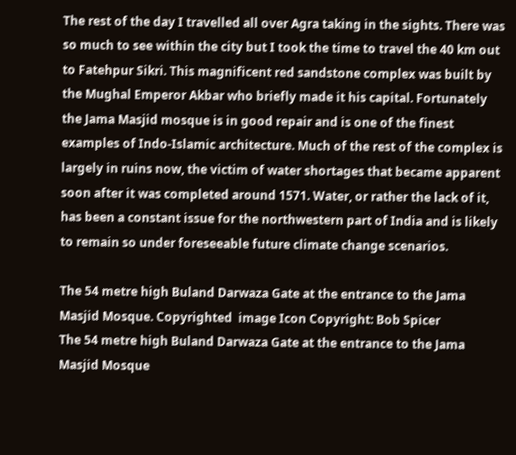The rest of the day I travelled all over Agra taking in the sights. There was so much to see within the city but I took the time to travel the 40 km out to Fatehpur Sikri. This magnificent red sandstone complex was built by the Mughal Emperor Akbar who briefly made it his capital. Fortunately the Jama Masjid mosque is in good repair and is one of the finest examples of Indo-Islamic architecture. Much of the rest of the complex is largely in ruins now, the victim of water shortages that became apparent soon after it was completed around 1571. Water, or rather the lack of it, has been a constant issue for the northwestern part of India and is likely to remain so under foreseeable future climate change scenarios.

The 54 metre high Buland Darwaza Gate at the entrance to the Jama Masjid Mosque. Copyrighted  image Icon Copyright: Bob Spicer
The 54 metre high Buland Darwaza Gate at the entrance to the Jama Masjid Mosque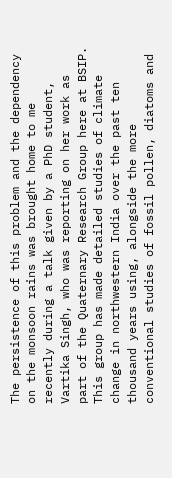The persistence of this problem and the dependency on the monsoon rains was brought home to me recently during a talk given by a PhD student, Vartika Singh, who was reporting on her work as part of the Quaternary Research Group here at BSIP. This group has made detailed studies of climate change in northwestern India over the past ten thousand years using, alongside the more conventional studies of fossil pollen, diatoms and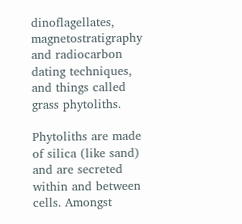dinoflagellates, magnetostratigraphy and radiocarbon dating techniques, and things called grass phytoliths.

Phytoliths are made of silica (like sand) and are secreted within and between cells. Amongst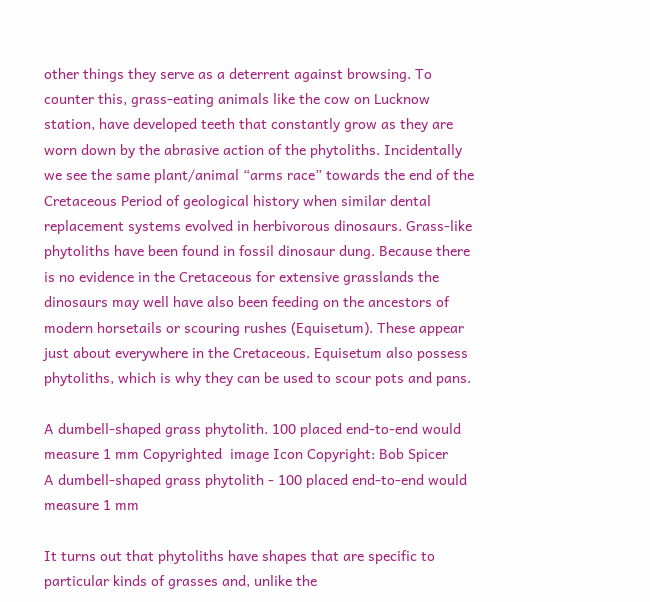other things they serve as a deterrent against browsing. To counter this, grass-eating animals like the cow on Lucknow station, have developed teeth that constantly grow as they are worn down by the abrasive action of the phytoliths. Incidentally we see the same plant/animal “arms race” towards the end of the Cretaceous Period of geological history when similar dental replacement systems evolved in herbivorous dinosaurs. Grass-like phytoliths have been found in fossil dinosaur dung. Because there is no evidence in the Cretaceous for extensive grasslands the dinosaurs may well have also been feeding on the ancestors of modern horsetails or scouring rushes (Equisetum). These appear just about everywhere in the Cretaceous. Equisetum also possess phytoliths, which is why they can be used to scour pots and pans.

A dumbell-shaped grass phytolith. 100 placed end-to-end would measure 1 mm Copyrighted  image Icon Copyright: Bob Spicer
A dumbell-shaped grass phytolith - 100 placed end-to-end would measure 1 mm

It turns out that phytoliths have shapes that are specific to particular kinds of grasses and, unlike the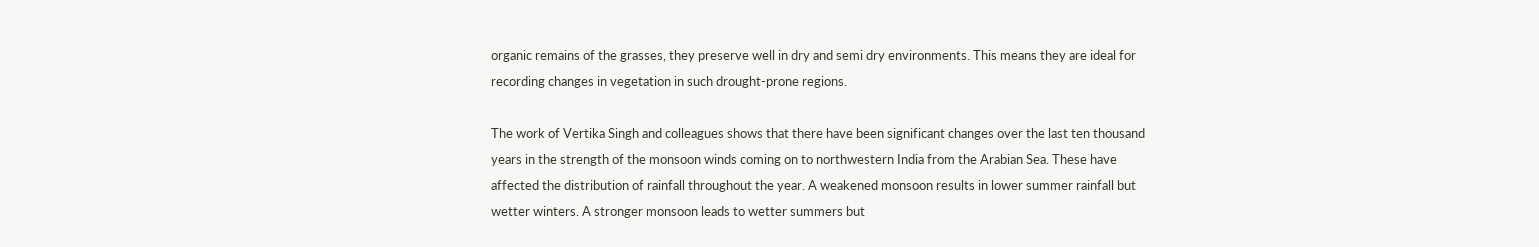organic remains of the grasses, they preserve well in dry and semi dry environments. This means they are ideal for recording changes in vegetation in such drought-prone regions.

The work of Vertika Singh and colleagues shows that there have been significant changes over the last ten thousand years in the strength of the monsoon winds coming on to northwestern India from the Arabian Sea. These have affected the distribution of rainfall throughout the year. A weakened monsoon results in lower summer rainfall but wetter winters. A stronger monsoon leads to wetter summers but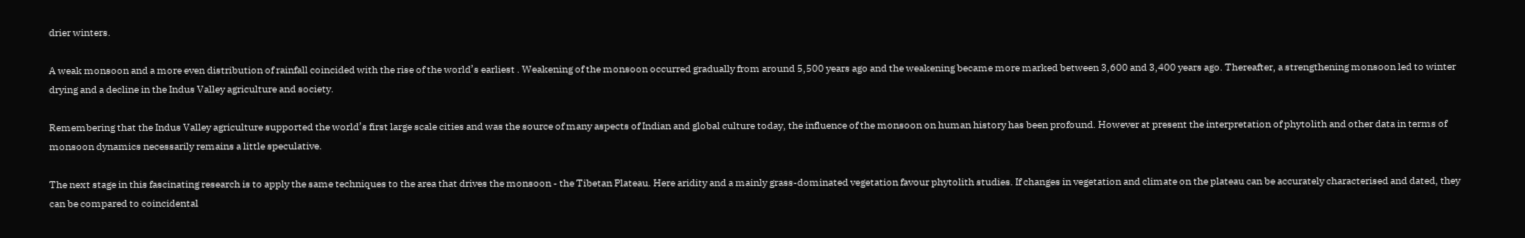drier winters.

A weak monsoon and a more even distribution of rainfall coincided with the rise of the world’s earliest . Weakening of the monsoon occurred gradually from around 5,500 years ago and the weakening became more marked between 3,600 and 3,400 years ago. Thereafter, a strengthening monsoon led to winter drying and a decline in the Indus Valley agriculture and society.

Remembering that the Indus Valley agriculture supported the world’s first large scale cities and was the source of many aspects of Indian and global culture today, the influence of the monsoon on human history has been profound. However at present the interpretation of phytolith and other data in terms of monsoon dynamics necessarily remains a little speculative.

The next stage in this fascinating research is to apply the same techniques to the area that drives the monsoon - the Tibetan Plateau. Here aridity and a mainly grass-dominated vegetation favour phytolith studies. If changes in vegetation and climate on the plateau can be accurately characterised and dated, they can be compared to coincidental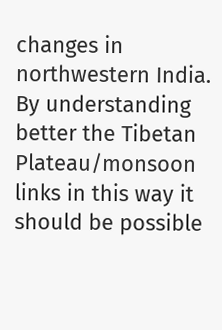changes in northwestern India. By understanding better the Tibetan Plateau/monsoon links in this way it should be possible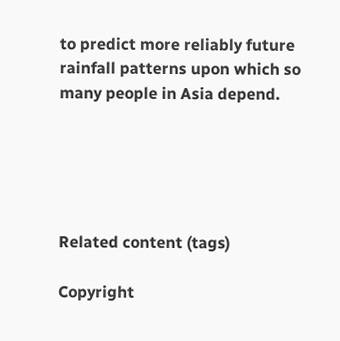to predict more reliably future rainfall patterns upon which so many people in Asia depend.





Related content (tags)

Copyright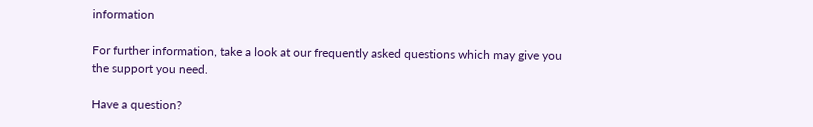information

For further information, take a look at our frequently asked questions which may give you the support you need.

Have a question?